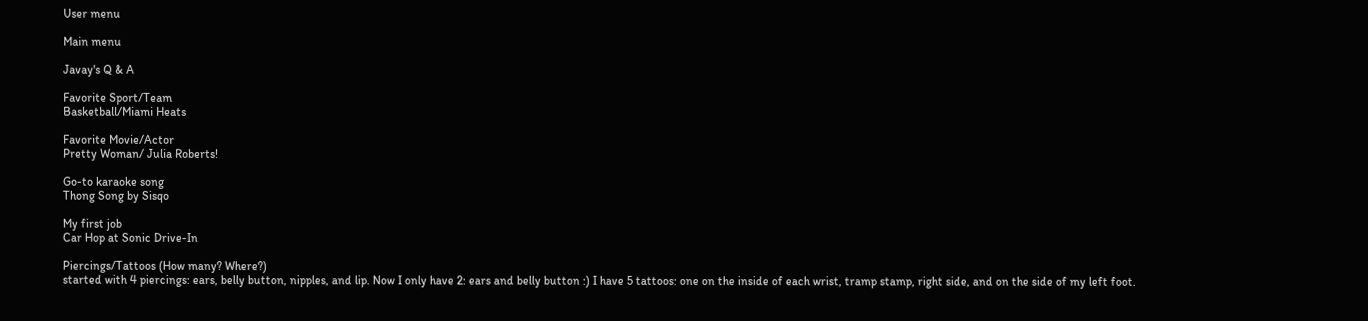User menu

Main menu

Javay's Q & A

Favorite Sport/Team
Basketball/Miami Heats

Favorite Movie/Actor
Pretty Woman/ Julia Roberts!

Go-to karaoke song
Thong Song by Sisqo

My first job
Car Hop at Sonic Drive-In

Piercings/Tattoos (How many? Where?)
started with 4 piercings: ears, belly button, nipples, and lip. Now I only have 2: ears and belly button :) I have 5 tattoos: one on the inside of each wrist, tramp stamp, right side, and on the side of my left foot.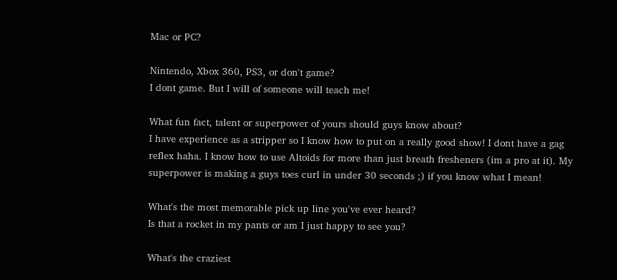Mac or PC?

Nintendo, Xbox 360, PS3, or don't game?
I dont game. But I will of someone will teach me!

What fun fact, talent or superpower of yours should guys know about?
I have experience as a stripper so I know how to put on a really good show! I dont have a gag reflex haha. I know how to use Altoids for more than just breath fresheners (im a pro at it). My superpower is making a guys toes curl in under 30 seconds ;) if you know what I mean!

What's the most memorable pick up line you've ever heard?
Is that a rocket in my pants or am I just happy to see you?

What's the craziest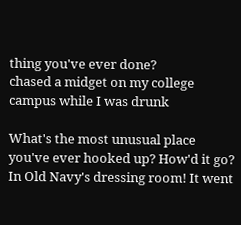thing you've ever done?
chased a midget on my college campus while I was drunk

What's the most unusual place you've ever hooked up? How'd it go?
In Old Navy's dressing room! It went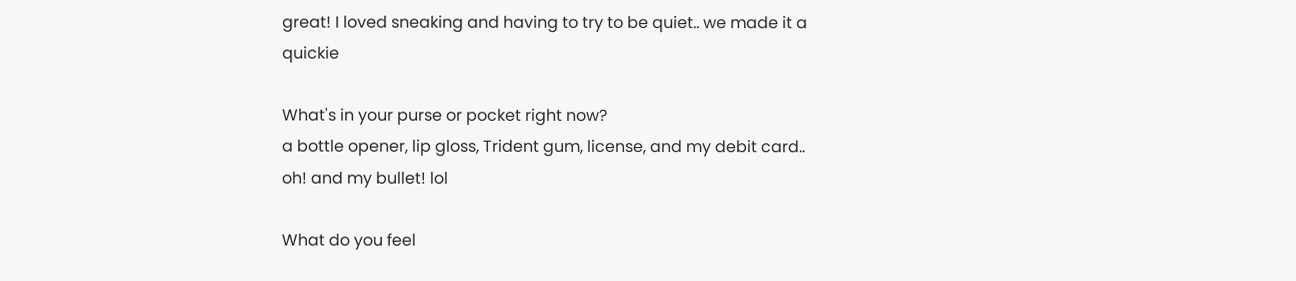great! I loved sneaking and having to try to be quiet.. we made it a quickie

What's in your purse or pocket right now?
a bottle opener, lip gloss, Trident gum, license, and my debit card.. oh! and my bullet! lol

What do you feel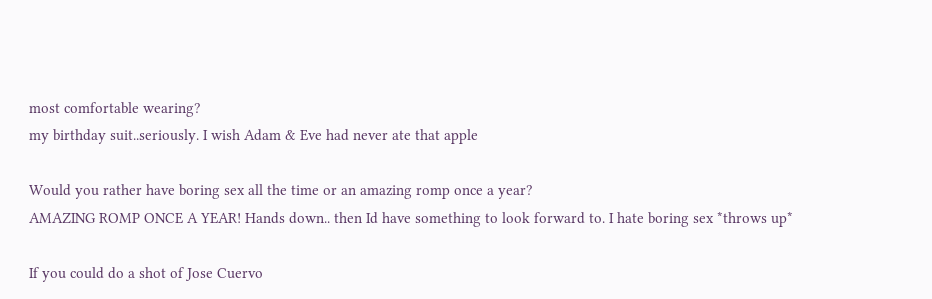most comfortable wearing?
my birthday suit..seriously. I wish Adam & Eve had never ate that apple

Would you rather have boring sex all the time or an amazing romp once a year?
AMAZING ROMP ONCE A YEAR! Hands down.. then Id have something to look forward to. I hate boring sex *throws up*

If you could do a shot of Jose Cuervo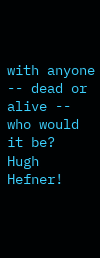with anyone -- dead or alive -- who would it be?
Hugh Hefner!